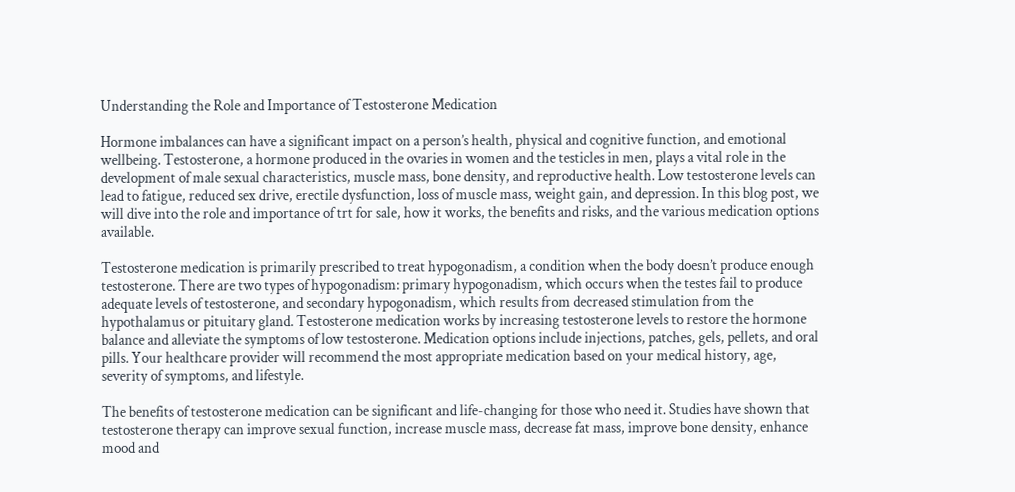Understanding the Role and Importance of Testosterone Medication

Hormone imbalances can have a significant impact on a person’s health, physical and cognitive function, and emotional wellbeing. Testosterone, a hormone produced in the ovaries in women and the testicles in men, plays a vital role in the development of male sexual characteristics, muscle mass, bone density, and reproductive health. Low testosterone levels can lead to fatigue, reduced sex drive, erectile dysfunction, loss of muscle mass, weight gain, and depression. In this blog post, we will dive into the role and importance of trt for sale, how it works, the benefits and risks, and the various medication options available.

Testosterone medication is primarily prescribed to treat hypogonadism, a condition when the body doesn’t produce enough testosterone. There are two types of hypogonadism: primary hypogonadism, which occurs when the testes fail to produce adequate levels of testosterone, and secondary hypogonadism, which results from decreased stimulation from the hypothalamus or pituitary gland. Testosterone medication works by increasing testosterone levels to restore the hormone balance and alleviate the symptoms of low testosterone. Medication options include injections, patches, gels, pellets, and oral pills. Your healthcare provider will recommend the most appropriate medication based on your medical history, age, severity of symptoms, and lifestyle.

The benefits of testosterone medication can be significant and life-changing for those who need it. Studies have shown that testosterone therapy can improve sexual function, increase muscle mass, decrease fat mass, improve bone density, enhance mood and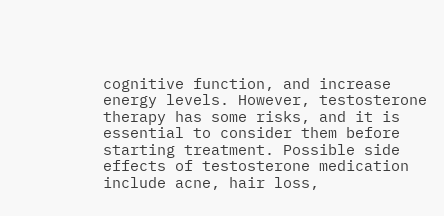cognitive function, and increase energy levels. However, testosterone therapy has some risks, and it is essential to consider them before starting treatment. Possible side effects of testosterone medication include acne, hair loss,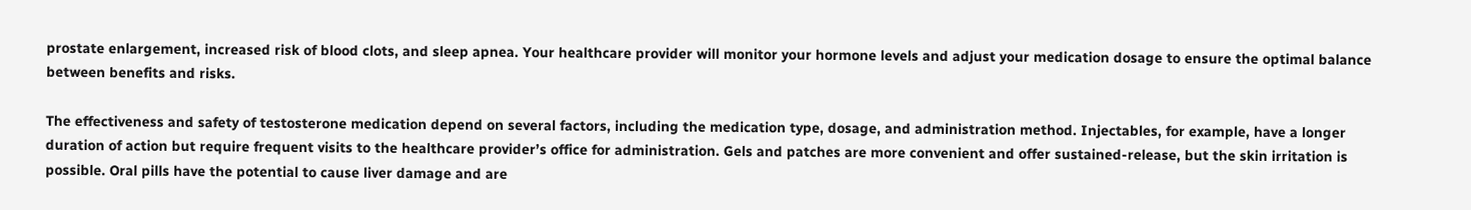prostate enlargement, increased risk of blood clots, and sleep apnea. Your healthcare provider will monitor your hormone levels and adjust your medication dosage to ensure the optimal balance between benefits and risks.

The effectiveness and safety of testosterone medication depend on several factors, including the medication type, dosage, and administration method. Injectables, for example, have a longer duration of action but require frequent visits to the healthcare provider’s office for administration. Gels and patches are more convenient and offer sustained-release, but the skin irritation is possible. Oral pills have the potential to cause liver damage and are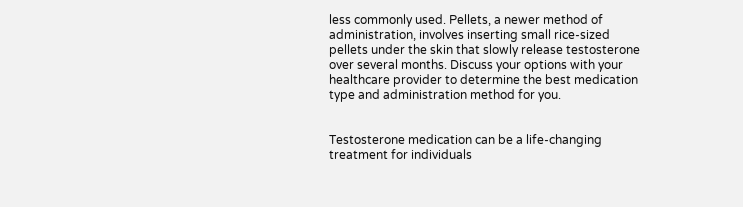less commonly used. Pellets, a newer method of administration, involves inserting small rice-sized pellets under the skin that slowly release testosterone over several months. Discuss your options with your healthcare provider to determine the best medication type and administration method for you.


Testosterone medication can be a life-changing treatment for individuals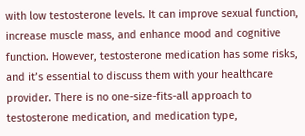with low testosterone levels. It can improve sexual function, increase muscle mass, and enhance mood and cognitive function. However, testosterone medication has some risks, and it’s essential to discuss them with your healthcare provider. There is no one-size-fits-all approach to testosterone medication, and medication type,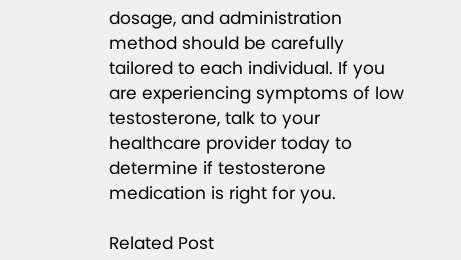dosage, and administration method should be carefully tailored to each individual. If you are experiencing symptoms of low testosterone, talk to your healthcare provider today to determine if testosterone medication is right for you.

Related Post